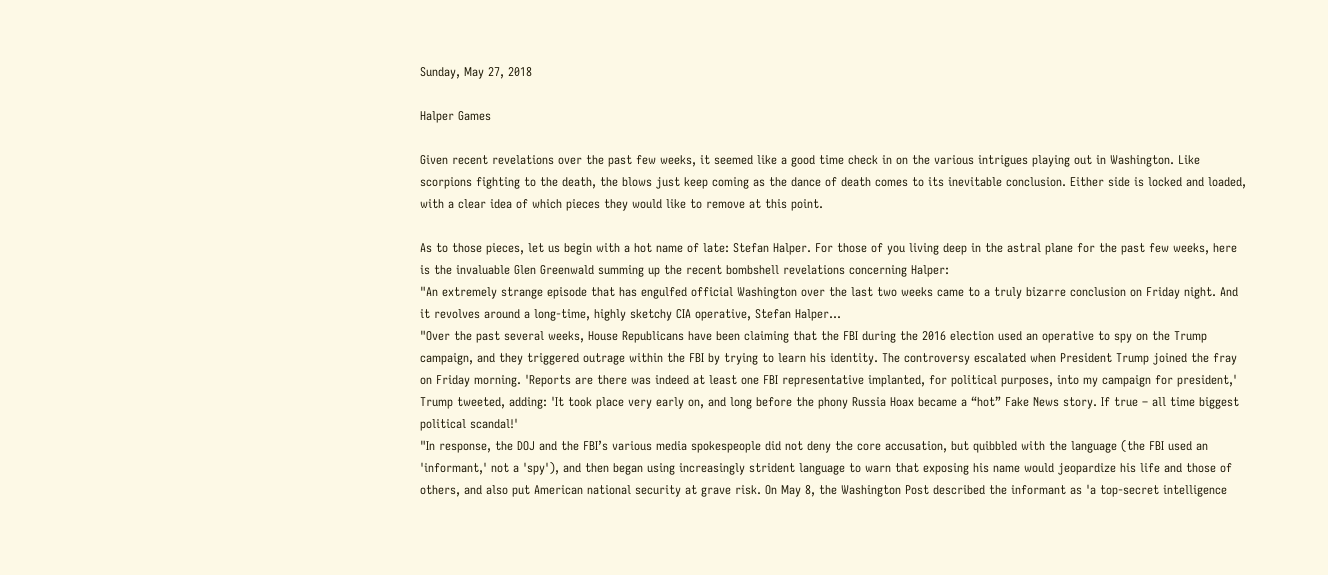Sunday, May 27, 2018

Halper Games

Given recent revelations over the past few weeks, it seemed like a good time check in on the various intrigues playing out in Washington. Like scorpions fighting to the death, the blows just keep coming as the dance of death comes to its inevitable conclusion. Either side is locked and loaded, with a clear idea of which pieces they would like to remove at this point.

As to those pieces, let us begin with a hot name of late: Stefan Halper. For those of you living deep in the astral plane for the past few weeks, here is the invaluable Glen Greenwald summing up the recent bombshell revelations concerning Halper:
"An extremely strange episode that has engulfed official Washington over the last two weeks came to a truly bizarre conclusion on Friday night. And it revolves around a long-time, highly sketchy CIA operative, Stefan Halper...
"Over the past several weeks, House Republicans have been claiming that the FBI during the 2016 election used an operative to spy on the Trump campaign, and they triggered outrage within the FBI by trying to learn his identity. The controversy escalated when President Trump joined the fray on Friday morning. 'Reports are there was indeed at least one FBI representative implanted, for political purposes, into my campaign for president,' Trump tweeted, adding: 'It took place very early on, and long before the phony Russia Hoax became a “hot” Fake News story. If true – all time biggest political scandal!'
"In response, the DOJ and the FBI’s various media spokespeople did not deny the core accusation, but quibbled with the language (the FBI used an 'informant,' not a 'spy'), and then began using increasingly strident language to warn that exposing his name would jeopardize his life and those of others, and also put American national security at grave risk. On May 8, the Washington Post described the informant as 'a top-secret intelligence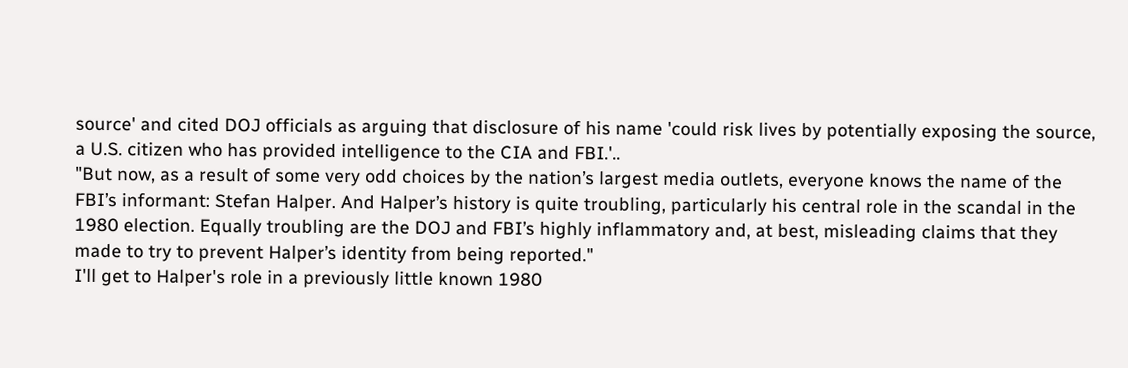source' and cited DOJ officials as arguing that disclosure of his name 'could risk lives by potentially exposing the source, a U.S. citizen who has provided intelligence to the CIA and FBI.'..
"But now, as a result of some very odd choices by the nation’s largest media outlets, everyone knows the name of the FBI’s informant: Stefan Halper. And Halper’s history is quite troubling, particularly his central role in the scandal in the 1980 election. Equally troubling are the DOJ and FBI’s highly inflammatory and, at best, misleading claims that they made to try to prevent Halper’s identity from being reported."
I'll get to Halper's role in a previously little known 1980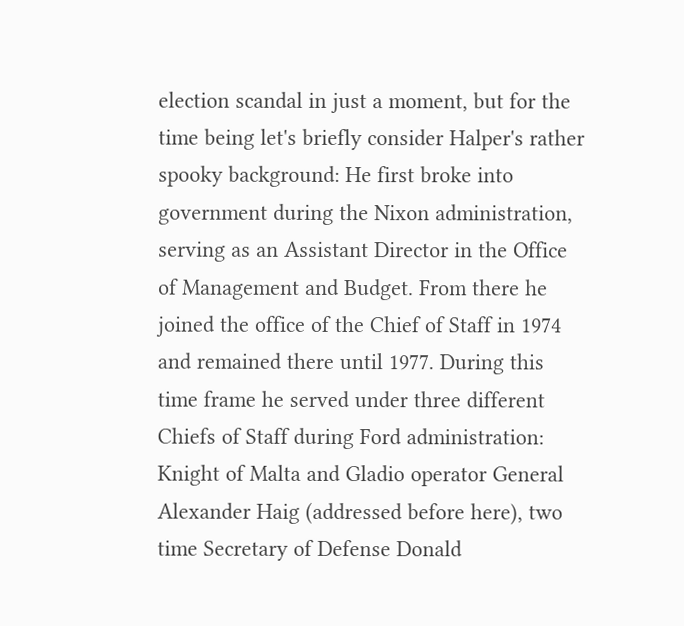election scandal in just a moment, but for the time being let's briefly consider Halper's rather spooky background: He first broke into government during the Nixon administration, serving as an Assistant Director in the Office of Management and Budget. From there he joined the office of the Chief of Staff in 1974 and remained there until 1977. During this time frame he served under three different Chiefs of Staff during Ford administration: Knight of Malta and Gladio operator General Alexander Haig (addressed before here), two time Secretary of Defense Donald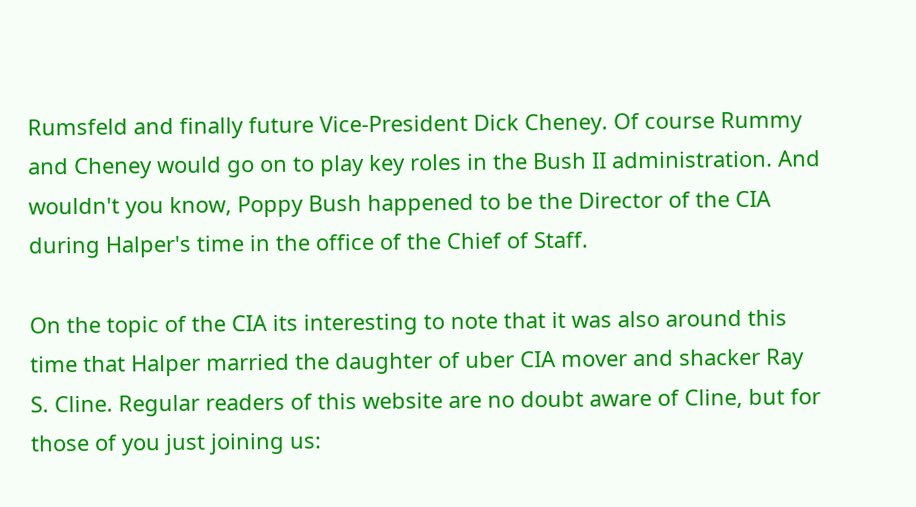Rumsfeld and finally future Vice-President Dick Cheney. Of course Rummy and Cheney would go on to play key roles in the Bush II administration. And wouldn't you know, Poppy Bush happened to be the Director of the CIA during Halper's time in the office of the Chief of Staff.

On the topic of the CIA its interesting to note that it was also around this time that Halper married the daughter of uber CIA mover and shacker Ray S. Cline. Regular readers of this website are no doubt aware of Cline, but for those of you just joining us: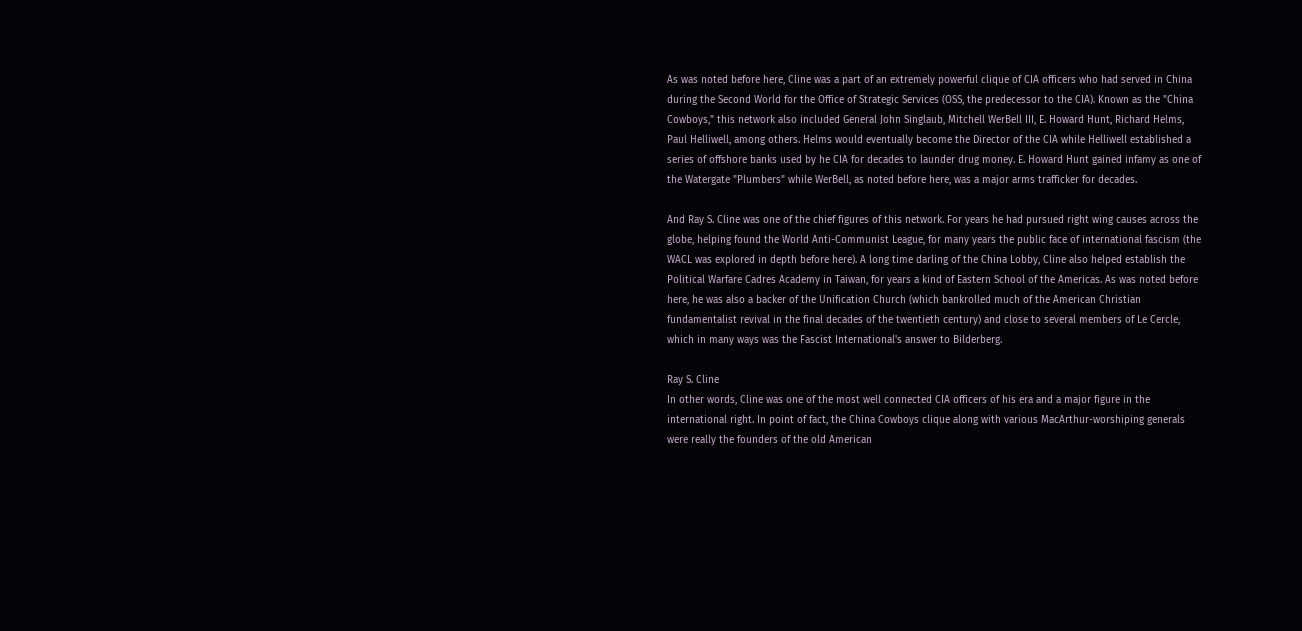As was noted before here, Cline was a part of an extremely powerful clique of CIA officers who had served in China during the Second World for the Office of Strategic Services (OSS, the predecessor to the CIA). Known as the "China Cowboys," this network also included General John Singlaub, Mitchell WerBell III, E. Howard Hunt, Richard Helms, Paul Helliwell, among others. Helms would eventually become the Director of the CIA while Helliwell established a series of offshore banks used by he CIA for decades to launder drug money. E. Howard Hunt gained infamy as one of the Watergate "Plumbers" while WerBell, as noted before here, was a major arms trafficker for decades.

And Ray S. Cline was one of the chief figures of this network. For years he had pursued right wing causes across the globe, helping found the World Anti-Communist League, for many years the public face of international fascism (the WACL was explored in depth before here). A long time darling of the China Lobby, Cline also helped establish the Political Warfare Cadres Academy in Taiwan, for years a kind of Eastern School of the Americas. As was noted before here, he was also a backer of the Unification Church (which bankrolled much of the American Christian fundamentalist revival in the final decades of the twentieth century) and close to several members of Le Cercle, which in many ways was the Fascist International's answer to Bilderberg.

Ray S. Cline
In other words, Cline was one of the most well connected CIA officers of his era and a major figure in the international right. In point of fact, the China Cowboys clique along with various MacArthur-worshiping generals were really the founders of the old American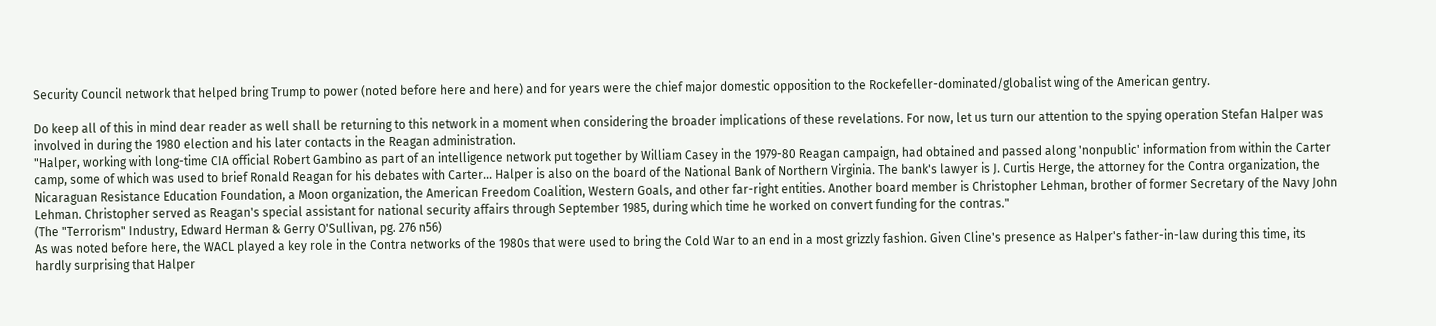Security Council network that helped bring Trump to power (noted before here and here) and for years were the chief major domestic opposition to the Rockefeller-dominated/globalist wing of the American gentry.

Do keep all of this in mind dear reader as well shall be returning to this network in a moment when considering the broader implications of these revelations. For now, let us turn our attention to the spying operation Stefan Halper was involved in during the 1980 election and his later contacts in the Reagan administration.
"Halper, working with long-time CIA official Robert Gambino as part of an intelligence network put together by William Casey in the 1979-80 Reagan campaign, had obtained and passed along 'nonpublic' information from within the Carter camp, some of which was used to brief Ronald Reagan for his debates with Carter... Halper is also on the board of the National Bank of Northern Virginia. The bank's lawyer is J. Curtis Herge, the attorney for the Contra organization, the Nicaraguan Resistance Education Foundation, a Moon organization, the American Freedom Coalition, Western Goals, and other far-right entities. Another board member is Christopher Lehman, brother of former Secretary of the Navy John Lehman. Christopher served as Reagan's special assistant for national security affairs through September 1985, during which time he worked on convert funding for the contras."
(The "Terrorism" Industry, Edward Herman & Gerry O'Sullivan, pg. 276 n56)
As was noted before here, the WACL played a key role in the Contra networks of the 1980s that were used to bring the Cold War to an end in a most grizzly fashion. Given Cline's presence as Halper's father-in-law during this time, its hardly surprising that Halper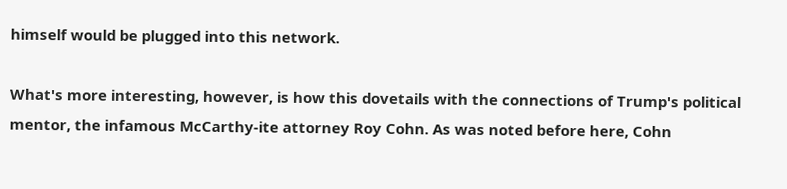himself would be plugged into this network.

What's more interesting, however, is how this dovetails with the connections of Trump's political mentor, the infamous McCarthy-ite attorney Roy Cohn. As was noted before here, Cohn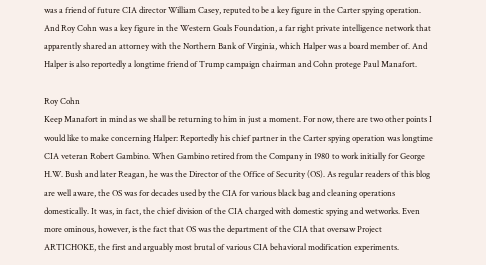was a friend of future CIA director William Casey, reputed to be a key figure in the Carter spying operation. And Roy Cohn was a key figure in the Western Goals Foundation, a far right private intelligence network that apparently shared an attorney with the Northern Bank of Virginia, which Halper was a board member of. And Halper is also reportedly a longtime friend of Trump campaign chairman and Cohn protege Paul Manafort.

Roy Cohn
Keep Manafort in mind as we shall be returning to him in just a moment. For now, there are two other points I would like to make concerning Halper: Reportedly his chief partner in the Carter spying operation was longtime CIA veteran Robert Gambino. When Gambino retired from the Company in 1980 to work initially for George H.W. Bush and later Reagan, he was the Director of the Office of Security (OS). As regular readers of this blog are well aware, the OS was for decades used by the CIA for various black bag and cleaning operations domestically. It was, in fact, the chief division of the CIA charged with domestic spying and wetworks. Even more ominous, however, is the fact that OS was the department of the CIA that oversaw Project ARTICHOKE, the first and arguably most brutal of various CIA behavioral modification experiments.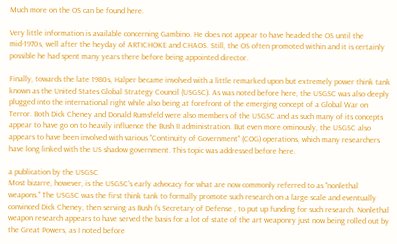Much more on the OS can be found here.

Very little information is available concerning Gambino. He does not appear to have headed the OS until the mid-1970s, well after the heyday of ARTICHOKE and CHAOS. Still, the OS often promoted within and it is certainly possible he had spent many years there before being appointed director.

Finally, towards the late 1980s, Halper became involved with a little remarked upon but extremely power think tank known as the United States Global Strategy Council (USGSC). As was noted before here, the USGSC was also deeply plugged into the international right while also being at forefront of the emerging concept of a Global War on Terror. Both Dick Cheney and Donald Rumsfeld were also members of the USGSC and as such many of its concepts appear to have go on to heavily influence the Bush II administration. But even more ominously, the USGSC also appears to have been involved with various "Continuity of Government" (COG) operations, which many researchers have long linked with the US shadow government. This topic was addressed before here.

a publication by the USGSC
Most bizarre, however, is the USGSC's early advocacy for what are now commonly referred to as "nonlethal weapons." The USGSC was the first think tank to formally promote such research on a large scale and eventually convinced Dick Cheney, then serving as Bush I's Secretary of Defense , to put up funding for such research. Nonlethal weapon research appears to have served the basis for a lot of state of the art weaponry just now being rolled out by the Great Powers, as I noted before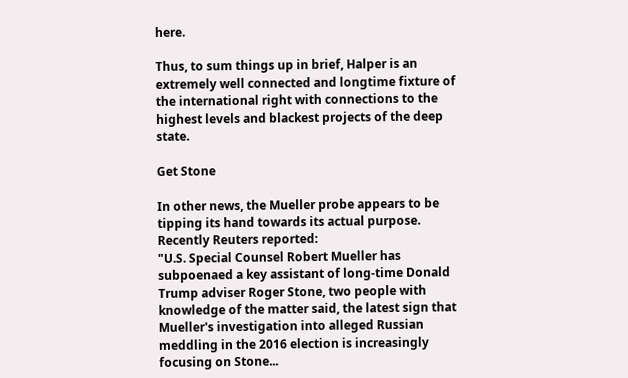here.

Thus, to sum things up in brief, Halper is an extremely well connected and longtime fixture of the international right with connections to the highest levels and blackest projects of the deep state.

Get Stone

In other news, the Mueller probe appears to be tipping its hand towards its actual purpose. Recently Reuters reported:
"U.S. Special Counsel Robert Mueller has subpoenaed a key assistant of long-time Donald Trump adviser Roger Stone, two people with knowledge of the matter said, the latest sign that Mueller's investigation into alleged Russian meddling in the 2016 election is increasingly focusing on Stone...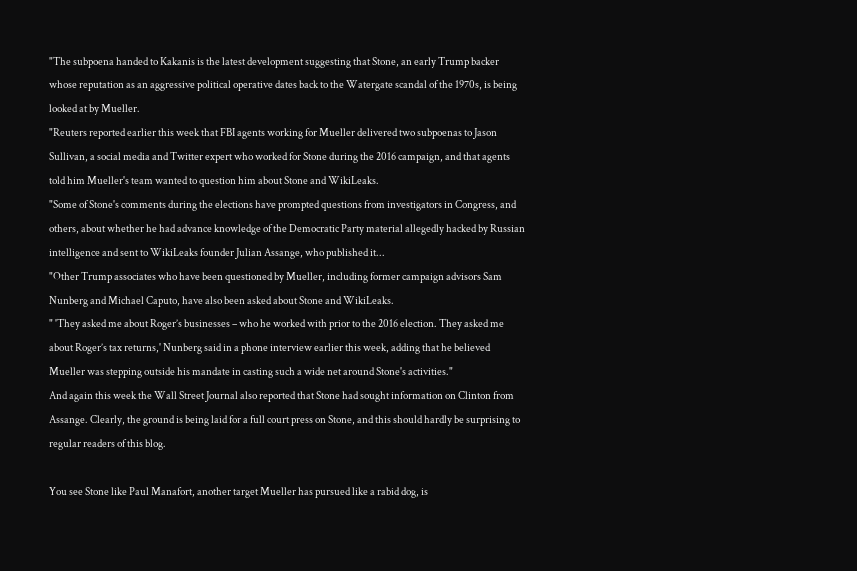"The subpoena handed to Kakanis is the latest development suggesting that Stone, an early Trump backer whose reputation as an aggressive political operative dates back to the Watergate scandal of the 1970s, is being looked at by Mueller.
"Reuters reported earlier this week that FBI agents working for Mueller delivered two subpoenas to Jason Sullivan, a social media and Twitter expert who worked for Stone during the 2016 campaign, and that agents told him Mueller's team wanted to question him about Stone and WikiLeaks.
"Some of Stone's comments during the elections have prompted questions from investigators in Congress, and others, about whether he had advance knowledge of the Democratic Party material allegedly hacked by Russian intelligence and sent to WikiLeaks founder Julian Assange, who published it...
"Other Trump associates who have been questioned by Mueller, including former campaign advisors Sam Nunberg and Michael Caputo, have also been asked about Stone and WikiLeaks.
" 'They asked me about Roger’s businesses – who he worked with prior to the 2016 election. They asked me about Roger’s tax returns,' Nunberg said in a phone interview earlier this week, adding that he believed Mueller was stepping outside his mandate in casting such a wide net around Stone's activities."
And again this week the Wall Street Journal also reported that Stone had sought information on Clinton from Assange. Clearly, the ground is being laid for a full court press on Stone, and this should hardly be surprising to regular readers of this blog.

You see Stone like Paul Manafort, another target Mueller has pursued like a rabid dog, is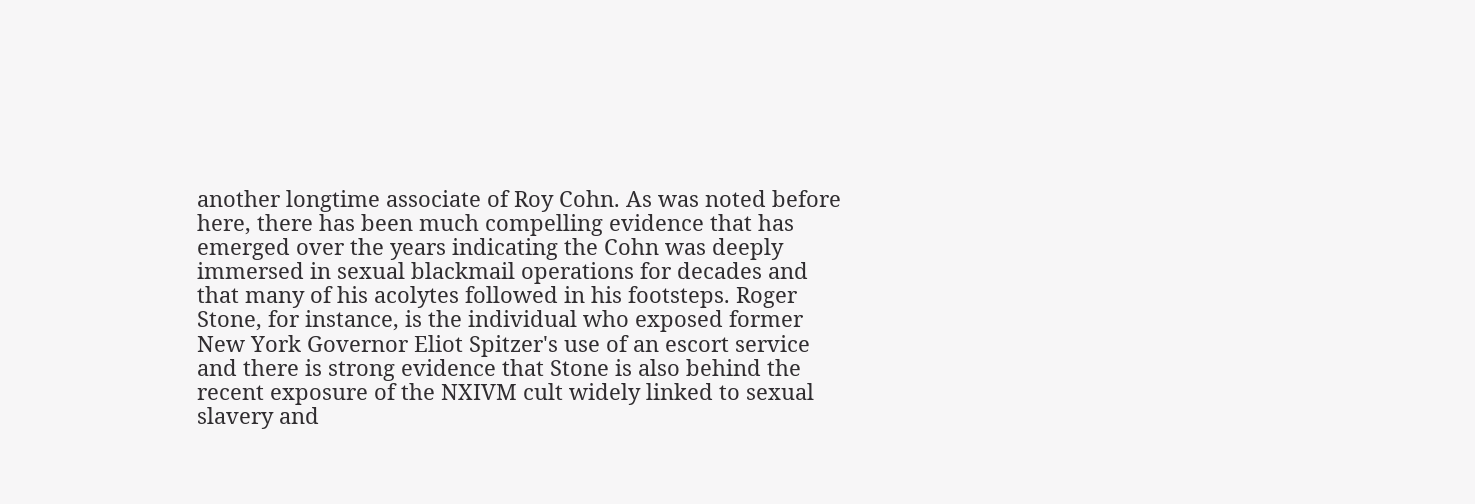another longtime associate of Roy Cohn. As was noted before here, there has been much compelling evidence that has emerged over the years indicating the Cohn was deeply immersed in sexual blackmail operations for decades and that many of his acolytes followed in his footsteps. Roger Stone, for instance, is the individual who exposed former New York Governor Eliot Spitzer's use of an escort service and there is strong evidence that Stone is also behind the recent exposure of the NXIVM cult widely linked to sexual slavery and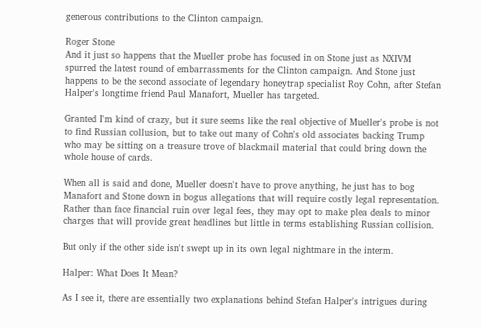generous contributions to the Clinton campaign.

Roger Stone
And it just so happens that the Mueller probe has focused in on Stone just as NXIVM spurred the latest round of embarrassments for the Clinton campaign. And Stone just happens to be the second associate of legendary honeytrap specialist Roy Cohn, after Stefan Halper's longtime friend Paul Manafort, Mueller has targeted.

Granted I'm kind of crazy, but it sure seems like the real objective of Mueller's probe is not to find Russian collusion, but to take out many of Cohn's old associates backing Trump who may be sitting on a treasure trove of blackmail material that could bring down the whole house of cards.

When all is said and done, Mueller doesn't have to prove anything, he just has to bog Manafort and Stone down in bogus allegations that will require costly legal representation. Rather than face financial ruin over legal fees, they may opt to make plea deals to minor charges that will provide great headlines but little in terms establishing Russian collision.

But only if the other side isn't swept up in its own legal nightmare in the interm.

Halper: What Does It Mean?

As I see it, there are essentially two explanations behind Stefan Halper's intrigues during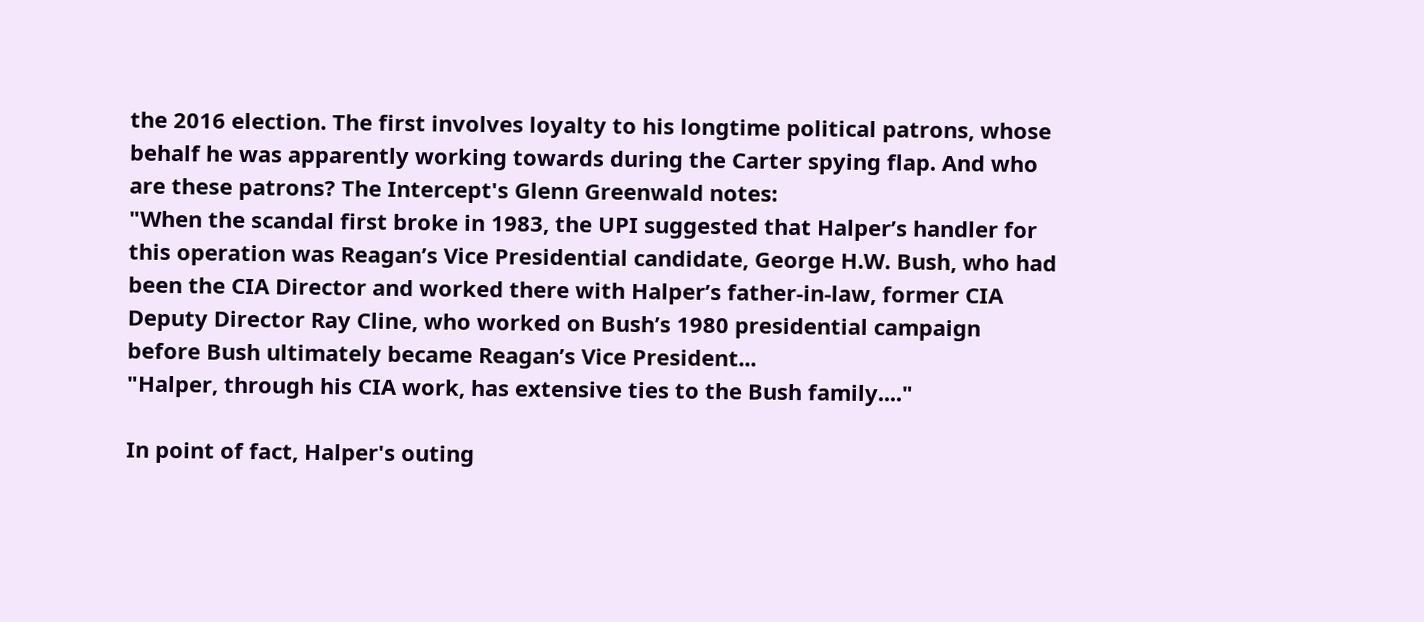the 2016 election. The first involves loyalty to his longtime political patrons, whose behalf he was apparently working towards during the Carter spying flap. And who are these patrons? The Intercept's Glenn Greenwald notes:
"When the scandal first broke in 1983, the UPI suggested that Halper’s handler for this operation was Reagan’s Vice Presidential candidate, George H.W. Bush, who had been the CIA Director and worked there with Halper’s father-in-law, former CIA Deputy Director Ray Cline, who worked on Bush’s 1980 presidential campaign before Bush ultimately became Reagan’s Vice President...
"Halper, through his CIA work, has extensive ties to the Bush family...."

In point of fact, Halper's outing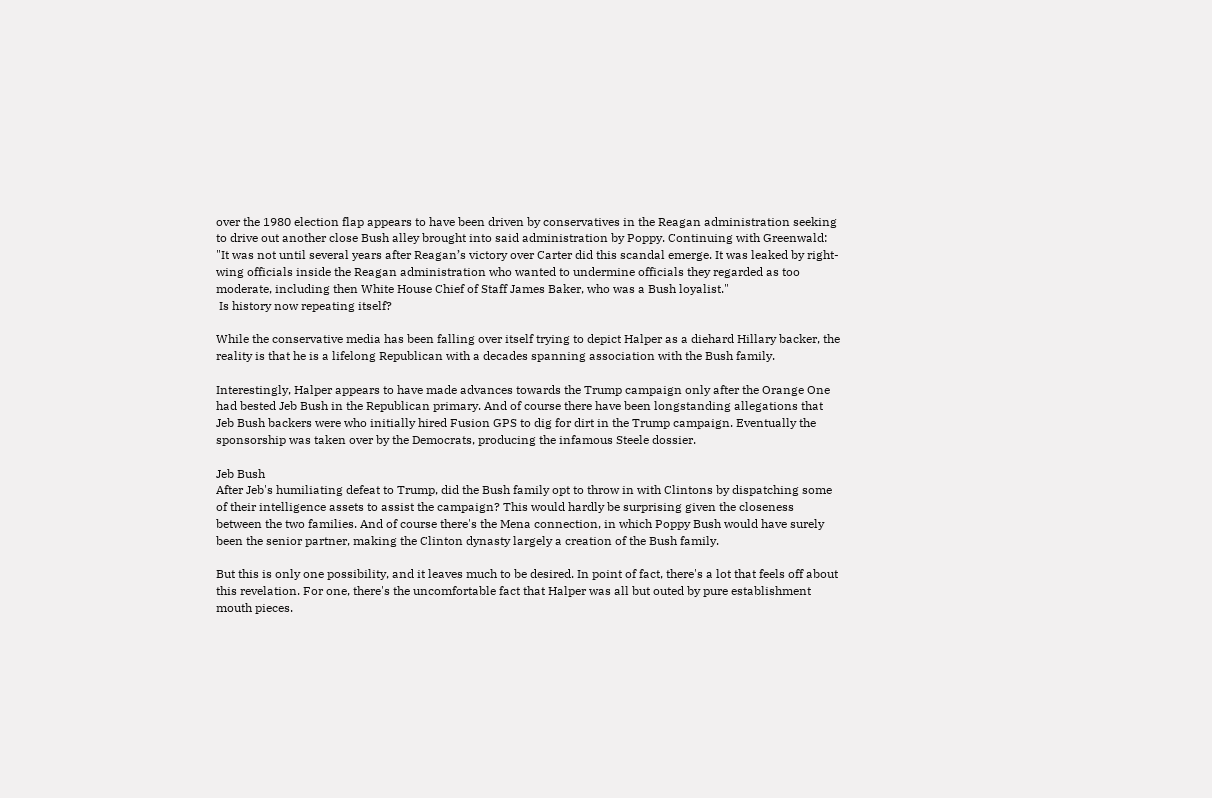over the 1980 election flap appears to have been driven by conservatives in the Reagan administration seeking to drive out another close Bush alley brought into said administration by Poppy. Continuing with Greenwald:
"It was not until several years after Reagan’s victory over Carter did this scandal emerge. It was leaked by right-wing officials inside the Reagan administration who wanted to undermine officials they regarded as too moderate, including then White House Chief of Staff James Baker, who was a Bush loyalist."
 Is history now repeating itself?

While the conservative media has been falling over itself trying to depict Halper as a diehard Hillary backer, the reality is that he is a lifelong Republican with a decades spanning association with the Bush family.

Interestingly, Halper appears to have made advances towards the Trump campaign only after the Orange One had bested Jeb Bush in the Republican primary. And of course there have been longstanding allegations that Jeb Bush backers were who initially hired Fusion GPS to dig for dirt in the Trump campaign. Eventually the sponsorship was taken over by the Democrats, producing the infamous Steele dossier.

Jeb Bush
After Jeb's humiliating defeat to Trump, did the Bush family opt to throw in with Clintons by dispatching some of their intelligence assets to assist the campaign? This would hardly be surprising given the closeness between the two families. And of course there's the Mena connection, in which Poppy Bush would have surely been the senior partner, making the Clinton dynasty largely a creation of the Bush family.

But this is only one possibility, and it leaves much to be desired. In point of fact, there's a lot that feels off about this revelation. For one, there's the uncomfortable fact that Halper was all but outed by pure establishment mouth pieces.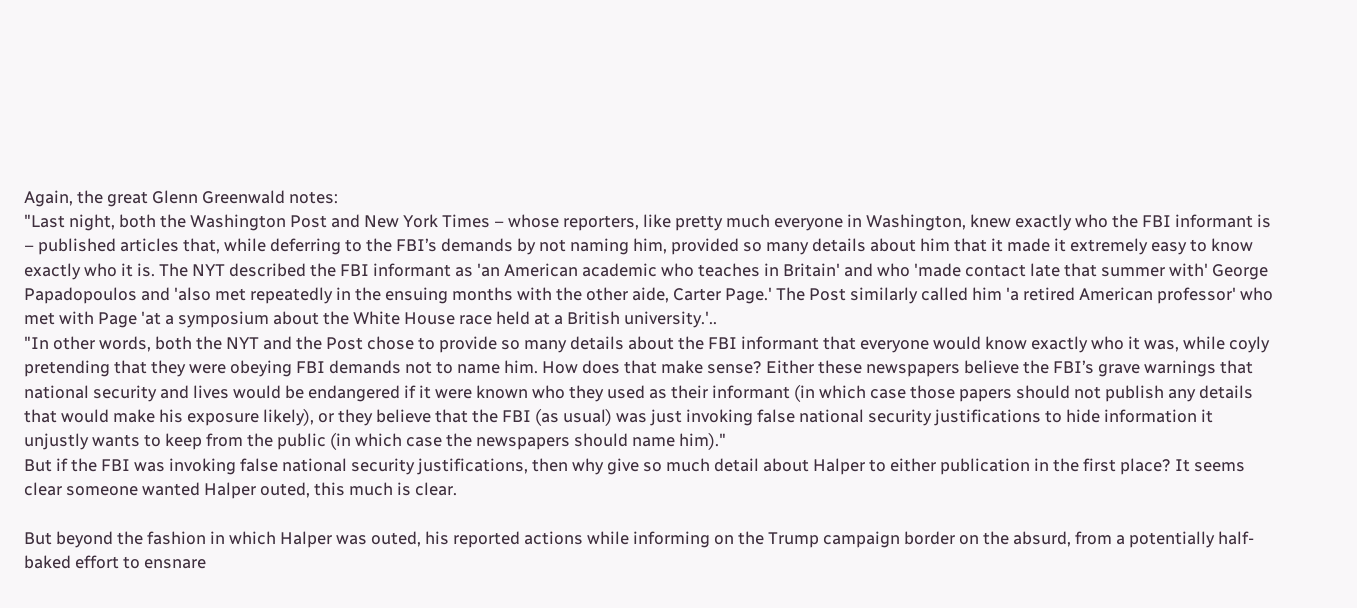Again, the great Glenn Greenwald notes:
"Last night, both the Washington Post and New York Times – whose reporters, like pretty much everyone in Washington, knew exactly who the FBI informant is – published articles that, while deferring to the FBI’s demands by not naming him, provided so many details about him that it made it extremely easy to know exactly who it is. The NYT described the FBI informant as 'an American academic who teaches in Britain' and who 'made contact late that summer with' George Papadopoulos and 'also met repeatedly in the ensuing months with the other aide, Carter Page.' The Post similarly called him 'a retired American professor' who met with Page 'at a symposium about the White House race held at a British university.'..
"In other words, both the NYT and the Post chose to provide so many details about the FBI informant that everyone would know exactly who it was, while coyly pretending that they were obeying FBI demands not to name him. How does that make sense? Either these newspapers believe the FBI’s grave warnings that national security and lives would be endangered if it were known who they used as their informant (in which case those papers should not publish any details that would make his exposure likely), or they believe that the FBI (as usual) was just invoking false national security justifications to hide information it unjustly wants to keep from the public (in which case the newspapers should name him)."
But if the FBI was invoking false national security justifications, then why give so much detail about Halper to either publication in the first place? It seems clear someone wanted Halper outed, this much is clear.

But beyond the fashion in which Halper was outed, his reported actions while informing on the Trump campaign border on the absurd, from a potentially half-baked effort to ensnare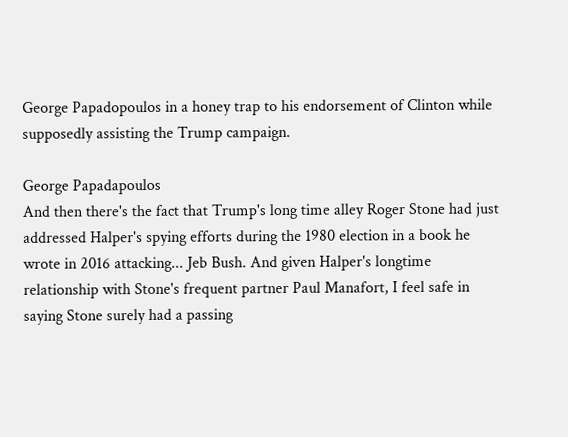George Papadopoulos in a honey trap to his endorsement of Clinton while supposedly assisting the Trump campaign.

George Papadapoulos
And then there's the fact that Trump's long time alley Roger Stone had just addressed Halper's spying efforts during the 1980 election in a book he wrote in 2016 attacking... Jeb Bush. And given Halper's longtime relationship with Stone's frequent partner Paul Manafort, I feel safe in saying Stone surely had a passing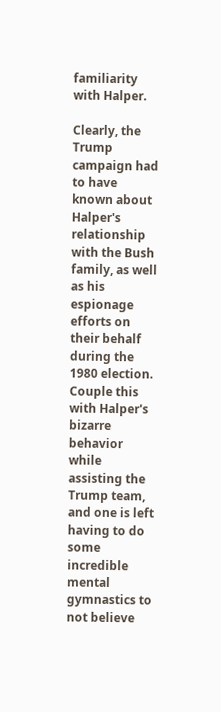familiarity with Halper.

Clearly, the Trump campaign had to have known about Halper's relationship with the Bush family, as well as his espionage efforts on their behalf during the 1980 election. Couple this with Halper's bizarre behavior while assisting the Trump team, and one is left having to do some incredible mental gymnastics to not believe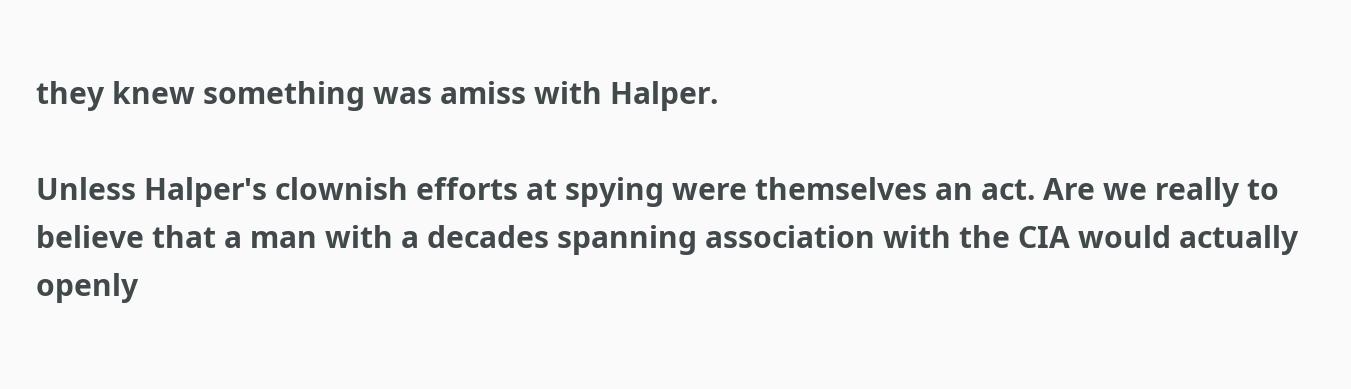they knew something was amiss with Halper.

Unless Halper's clownish efforts at spying were themselves an act. Are we really to believe that a man with a decades spanning association with the CIA would actually openly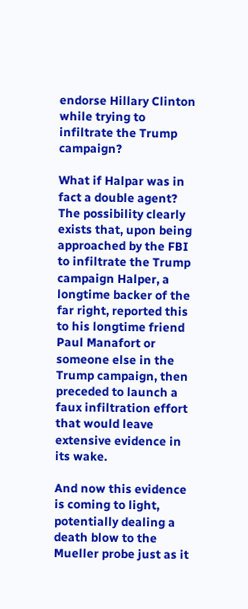endorse Hillary Clinton while trying to infiltrate the Trump campaign?

What if Halpar was in fact a double agent? The possibility clearly exists that, upon being approached by the FBI to infiltrate the Trump campaign Halper, a longtime backer of the far right, reported this to his longtime friend Paul Manafort or someone else in the Trump campaign, then preceded to launch a faux infiltration effort that would leave extensive evidence in its wake.

And now this evidence is coming to light, potentially dealing a death blow to the Mueller probe just as it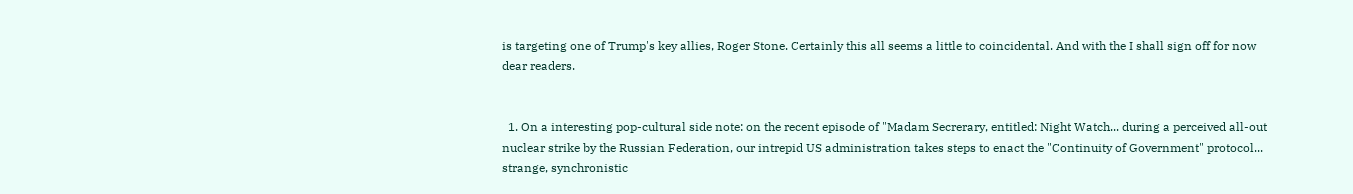is targeting one of Trump's key allies, Roger Stone. Certainly this all seems a little to coincidental. And with the I shall sign off for now dear readers.


  1. On a interesting pop-cultural side note: on the recent episode of "Madam Secrerary, entitled: Night Watch... during a perceived all-out nuclear strike by the Russian Federation, our intrepid US administration takes steps to enact the "Continuity of Government" protocol... strange, synchronistic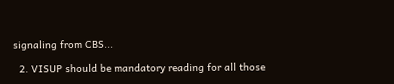signaling from CBS...

  2. VISUP should be mandatory reading for all those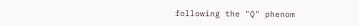following the "Q" phenom